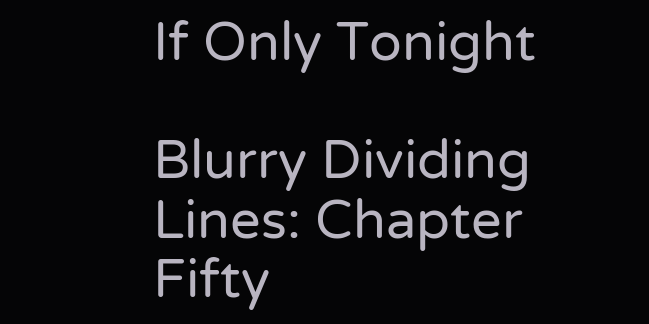If Only Tonight

Blurry Dividing Lines: Chapter Fifty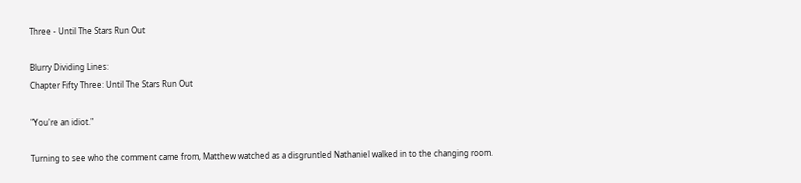Three - Until The Stars Run Out

Blurry Dividing Lines:
Chapter Fifty Three: Until The Stars Run Out

"You're an idiot."

Turning to see who the comment came from, Matthew watched as a disgruntled Nathaniel walked in to the changing room.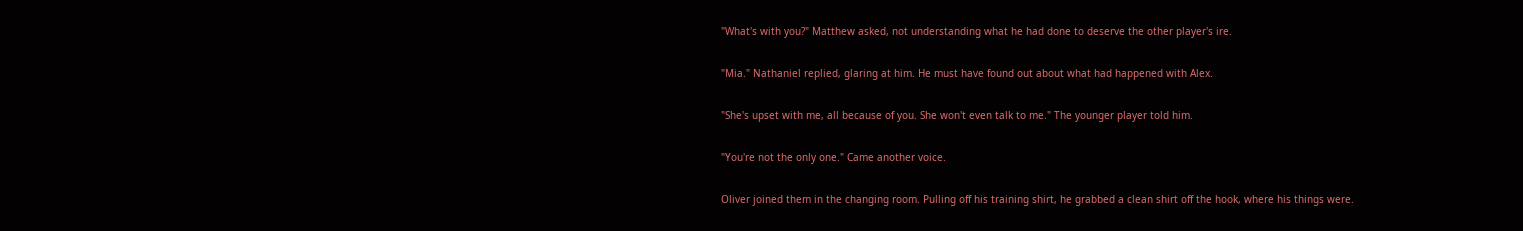"What's with you?" Matthew asked, not understanding what he had done to deserve the other player's ire.

"Mia." Nathaniel replied, glaring at him. He must have found out about what had happened with Alex.

"She's upset with me, all because of you. She won't even talk to me." The younger player told him.

"You're not the only one." Came another voice.

Oliver joined them in the changing room. Pulling off his training shirt, he grabbed a clean shirt off the hook, where his things were.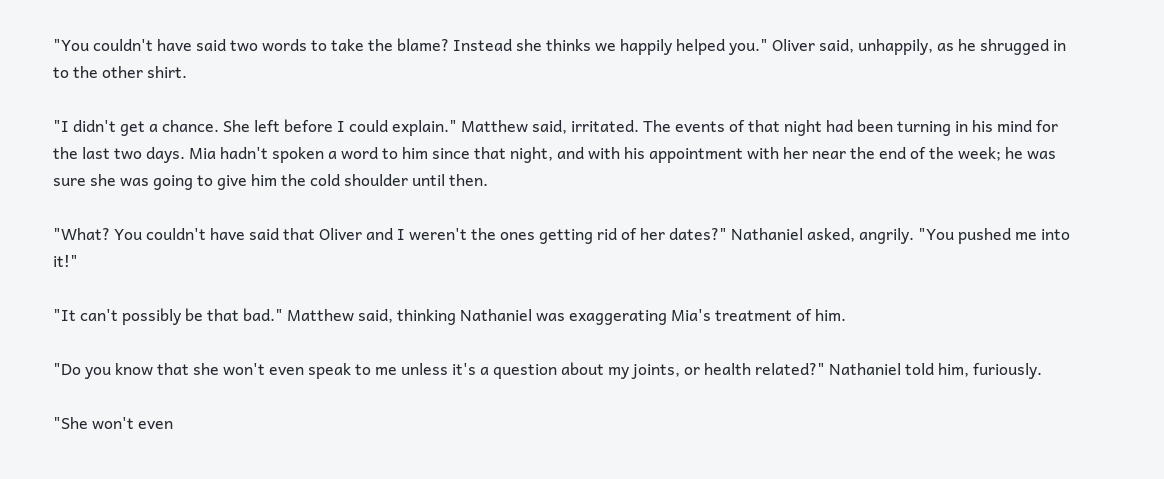"You couldn't have said two words to take the blame? Instead she thinks we happily helped you." Oliver said, unhappily, as he shrugged in to the other shirt.

"I didn't get a chance. She left before I could explain." Matthew said, irritated. The events of that night had been turning in his mind for the last two days. Mia hadn't spoken a word to him since that night, and with his appointment with her near the end of the week; he was sure she was going to give him the cold shoulder until then.

"What? You couldn't have said that Oliver and I weren't the ones getting rid of her dates?" Nathaniel asked, angrily. "You pushed me into it!"

"It can't possibly be that bad." Matthew said, thinking Nathaniel was exaggerating Mia's treatment of him.

"Do you know that she won't even speak to me unless it's a question about my joints, or health related?" Nathaniel told him, furiously.

"She won't even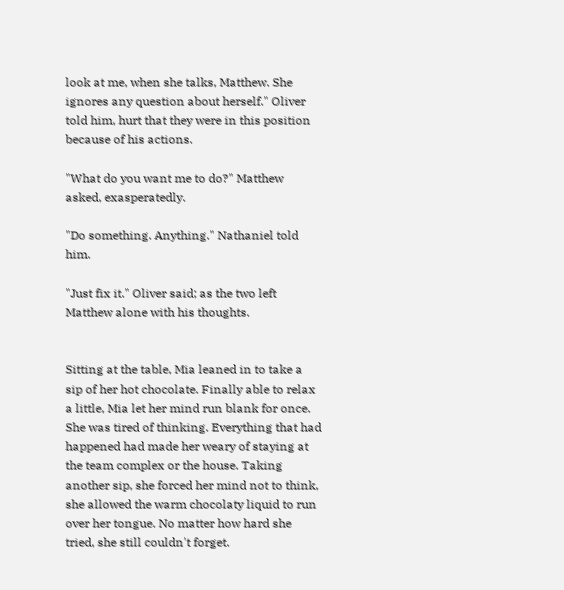look at me, when she talks, Matthew. She ignores any question about herself." Oliver told him, hurt that they were in this position because of his actions.

"What do you want me to do?" Matthew asked, exasperatedly.

"Do something. Anything." Nathaniel told him.

"Just fix it." Oliver said; as the two left Matthew alone with his thoughts.


Sitting at the table, Mia leaned in to take a sip of her hot chocolate. Finally able to relax a little, Mia let her mind run blank for once. She was tired of thinking. Everything that had happened had made her weary of staying at the team complex or the house. Taking another sip, she forced her mind not to think, she allowed the warm chocolaty liquid to run over her tongue. No matter how hard she tried, she still couldn't forget.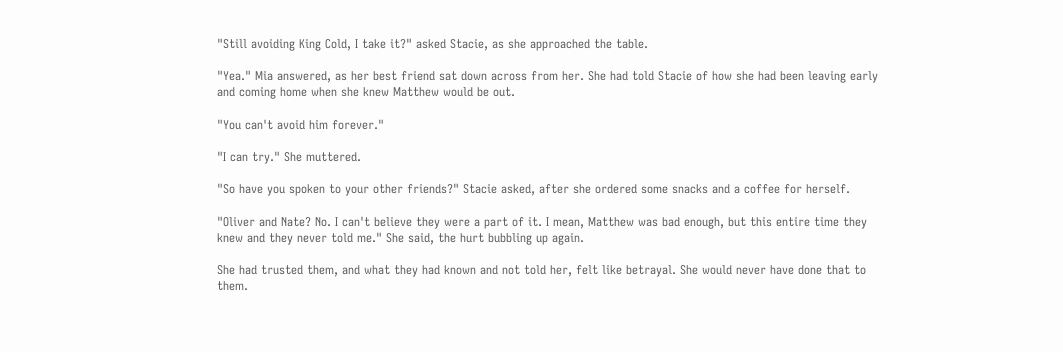"Still avoiding King Cold, I take it?" asked Stacie, as she approached the table.

"Yea." Mia answered, as her best friend sat down across from her. She had told Stacie of how she had been leaving early and coming home when she knew Matthew would be out.

"You can't avoid him forever."

"I can try." She muttered.

"So have you spoken to your other friends?" Stacie asked, after she ordered some snacks and a coffee for herself.

"Oliver and Nate? No. I can't believe they were a part of it. I mean, Matthew was bad enough, but this entire time they knew and they never told me." She said, the hurt bubbling up again.

She had trusted them, and what they had known and not told her, felt like betrayal. She would never have done that to them.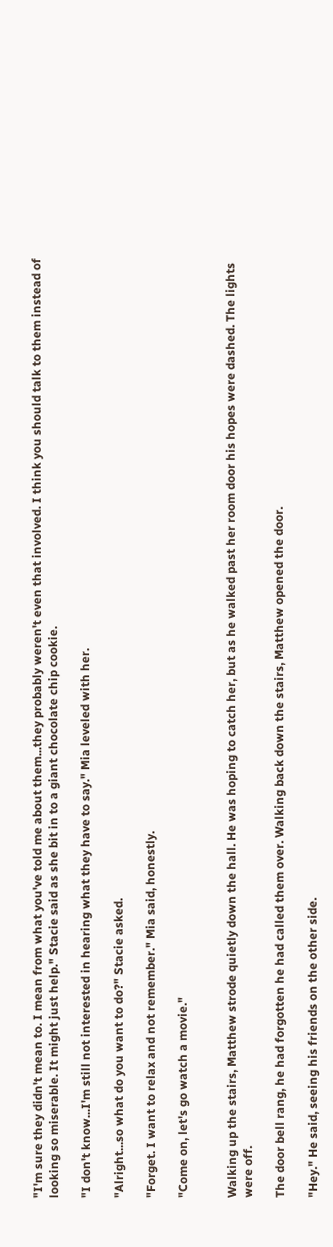"I'm sure they didn't mean to. I mean from what you've told me about them...they probably weren't even that involved. I think you should talk to them instead of looking so miserable. It might just help." Stacie said as she bit in to a giant chocolate chip cookie.

"I don't know...I'm still not interested in hearing what they have to say." Mia leveled with her.

"Alright...so what do you want to do?" Stacie asked.

"Forget. I want to relax and not remember." Mia said, honestly.

"Come on, let's go watch a movie."


Walking up the stairs, Matthew strode quietly down the hall. He was hoping to catch her, but as he walked past her room door his hopes were dashed. The lights were off.

The door bell rang, he had forgotten he had called them over. Walking back down the stairs, Matthew opened the door.

"Hey." He said, seeing his friends on the other side.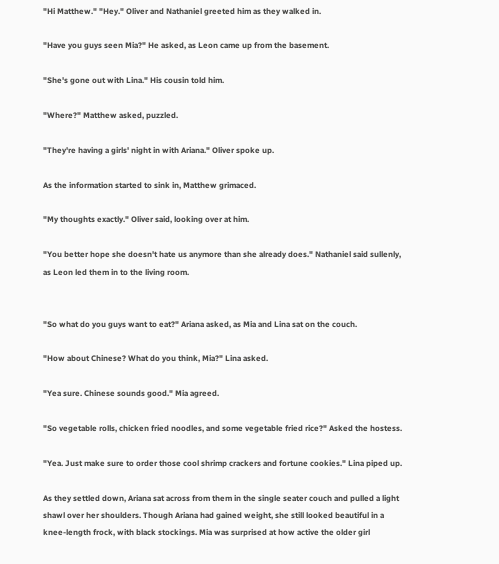"Hi Matthew." "Hey." Oliver and Nathaniel greeted him as they walked in.

"Have you guys seen Mia?" He asked, as Leon came up from the basement.

"She's gone out with Lina." His cousin told him.

"Where?" Matthew asked, puzzled.

"They're having a girls' night in with Ariana." Oliver spoke up.

As the information started to sink in, Matthew grimaced.

"My thoughts exactly." Oliver said, looking over at him.

"You better hope she doesn't hate us anymore than she already does." Nathaniel said sullenly, as Leon led them in to the living room.


"So what do you guys want to eat?" Ariana asked, as Mia and Lina sat on the couch.

"How about Chinese? What do you think, Mia?" Lina asked.

"Yea sure. Chinese sounds good." Mia agreed.

"So vegetable rolls, chicken fried noodles, and some vegetable fried rice?" Asked the hostess.

"Yea. Just make sure to order those cool shrimp crackers and fortune cookies." Lina piped up.

As they settled down, Ariana sat across from them in the single seater couch and pulled a light shawl over her shoulders. Though Ariana had gained weight, she still looked beautiful in a knee-length frock, with black stockings. Mia was surprised at how active the older girl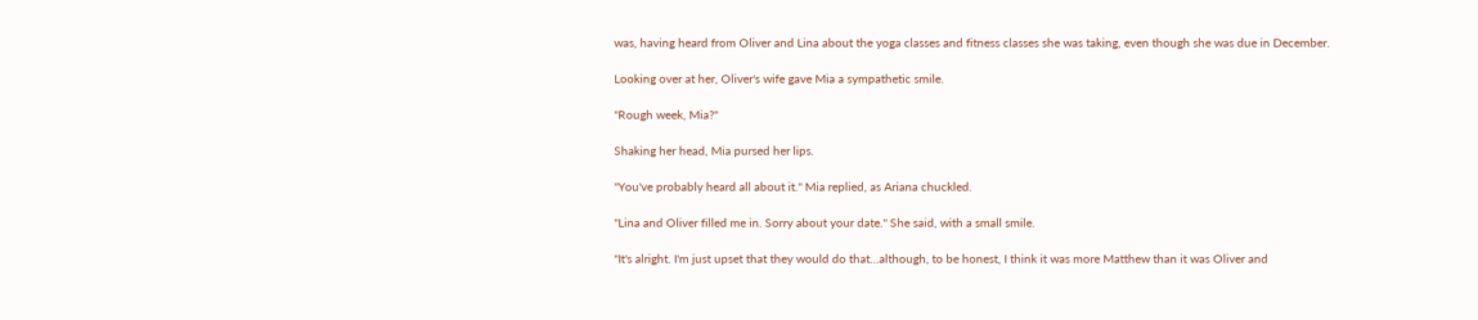was, having heard from Oliver and Lina about the yoga classes and fitness classes she was taking, even though she was due in December.

Looking over at her, Oliver's wife gave Mia a sympathetic smile.

"Rough week, Mia?"

Shaking her head, Mia pursed her lips.

"You've probably heard all about it." Mia replied, as Ariana chuckled.

"Lina and Oliver filled me in. Sorry about your date." She said, with a small smile.

"It's alright. I'm just upset that they would do that...although, to be honest, I think it was more Matthew than it was Oliver and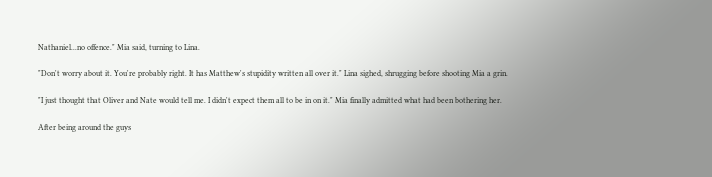Nathaniel...no offence." Mia said, turning to Lina.

"Don't worry about it. You're probably right. It has Matthew's stupidity written all over it." Lina sighed, shrugging before shooting Mia a grin.

"I just thought that Oliver and Nate would tell me. I didn't expect them all to be in on it." Mia finally admitted what had been bothering her.

After being around the guys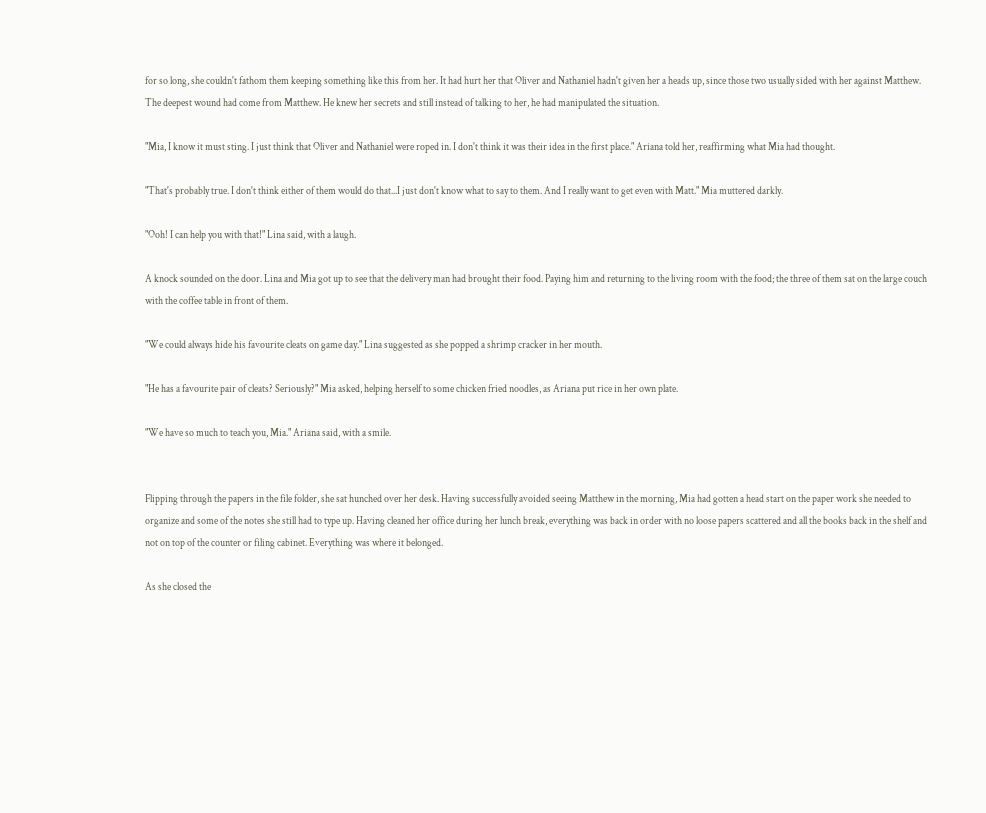for so long, she couldn't fathom them keeping something like this from her. It had hurt her that Oliver and Nathaniel hadn't given her a heads up, since those two usually sided with her against Matthew. The deepest wound had come from Matthew. He knew her secrets and still instead of talking to her, he had manipulated the situation.

"Mia, I know it must sting. I just think that Oliver and Nathaniel were roped in. I don't think it was their idea in the first place." Ariana told her, reaffirming what Mia had thought.

"That's probably true. I don't think either of them would do that...I just don't know what to say to them. And I really want to get even with Matt." Mia muttered darkly.

"Ooh! I can help you with that!" Lina said, with a laugh.

A knock sounded on the door. Lina and Mia got up to see that the delivery man had brought their food. Paying him and returning to the living room with the food; the three of them sat on the large couch with the coffee table in front of them.

"We could always hide his favourite cleats on game day." Lina suggested as she popped a shrimp cracker in her mouth.

"He has a favourite pair of cleats? Seriously?" Mia asked, helping herself to some chicken fried noodles, as Ariana put rice in her own plate.

"We have so much to teach you, Mia." Ariana said, with a smile.


Flipping through the papers in the file folder, she sat hunched over her desk. Having successfully avoided seeing Matthew in the morning, Mia had gotten a head start on the paper work she needed to organize and some of the notes she still had to type up. Having cleaned her office during her lunch break, everything was back in order with no loose papers scattered and all the books back in the shelf and not on top of the counter or filing cabinet. Everything was where it belonged.

As she closed the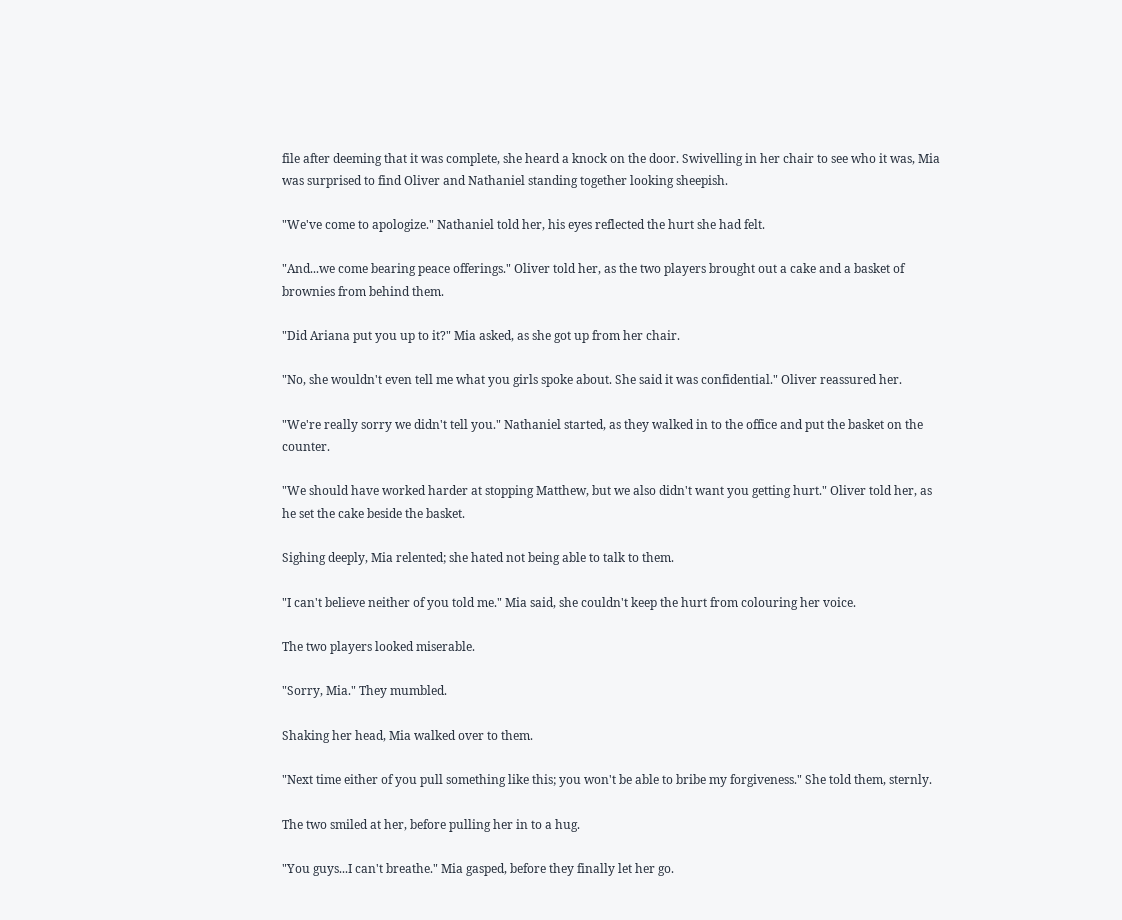file after deeming that it was complete, she heard a knock on the door. Swivelling in her chair to see who it was, Mia was surprised to find Oliver and Nathaniel standing together looking sheepish.

"We've come to apologize." Nathaniel told her, his eyes reflected the hurt she had felt.

"And...we come bearing peace offerings." Oliver told her, as the two players brought out a cake and a basket of brownies from behind them.

"Did Ariana put you up to it?" Mia asked, as she got up from her chair.

"No, she wouldn't even tell me what you girls spoke about. She said it was confidential." Oliver reassured her.

"We're really sorry we didn't tell you." Nathaniel started, as they walked in to the office and put the basket on the counter.

"We should have worked harder at stopping Matthew, but we also didn't want you getting hurt." Oliver told her, as he set the cake beside the basket.

Sighing deeply, Mia relented; she hated not being able to talk to them.

"I can't believe neither of you told me." Mia said, she couldn't keep the hurt from colouring her voice.

The two players looked miserable.

"Sorry, Mia." They mumbled.

Shaking her head, Mia walked over to them.

"Next time either of you pull something like this; you won't be able to bribe my forgiveness." She told them, sternly.

The two smiled at her, before pulling her in to a hug.

"You guys...I can't breathe." Mia gasped, before they finally let her go.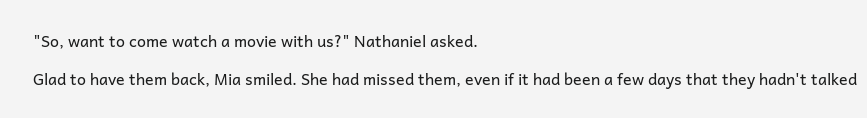"So, want to come watch a movie with us?" Nathaniel asked.

Glad to have them back, Mia smiled. She had missed them, even if it had been a few days that they hadn't talked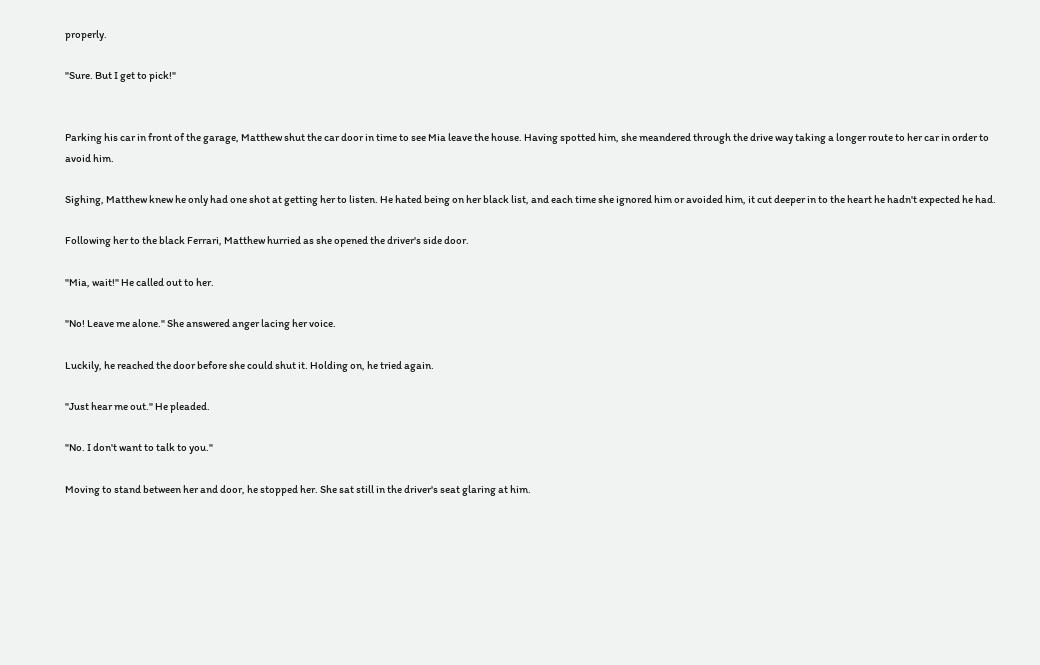properly.

"Sure. But I get to pick!"


Parking his car in front of the garage, Matthew shut the car door in time to see Mia leave the house. Having spotted him, she meandered through the drive way taking a longer route to her car in order to avoid him.

Sighing, Matthew knew he only had one shot at getting her to listen. He hated being on her black list, and each time she ignored him or avoided him, it cut deeper in to the heart he hadn't expected he had.

Following her to the black Ferrari, Matthew hurried as she opened the driver's side door.

"Mia, wait!" He called out to her.

"No! Leave me alone." She answered anger lacing her voice.

Luckily, he reached the door before she could shut it. Holding on, he tried again.

"Just hear me out." He pleaded.

"No. I don't want to talk to you."

Moving to stand between her and door, he stopped her. She sat still in the driver's seat glaring at him.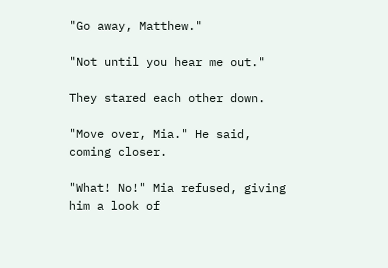"Go away, Matthew."

"Not until you hear me out."

They stared each other down.

"Move over, Mia." He said, coming closer.

"What! No!" Mia refused, giving him a look of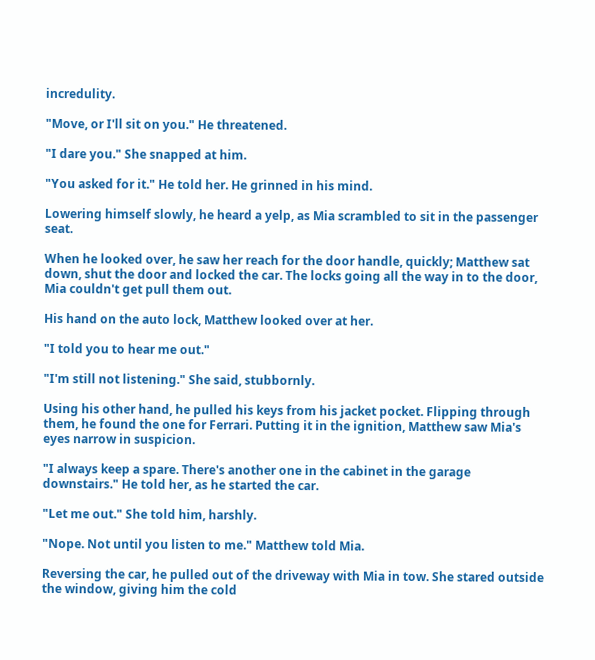incredulity.

"Move, or I'll sit on you." He threatened.

"I dare you." She snapped at him.

"You asked for it." He told her. He grinned in his mind.

Lowering himself slowly, he heard a yelp, as Mia scrambled to sit in the passenger seat.

When he looked over, he saw her reach for the door handle, quickly; Matthew sat down, shut the door and locked the car. The locks going all the way in to the door, Mia couldn't get pull them out.

His hand on the auto lock, Matthew looked over at her.

"I told you to hear me out."

"I'm still not listening." She said, stubbornly.

Using his other hand, he pulled his keys from his jacket pocket. Flipping through them, he found the one for Ferrari. Putting it in the ignition, Matthew saw Mia's eyes narrow in suspicion.

"I always keep a spare. There's another one in the cabinet in the garage downstairs." He told her, as he started the car.

"Let me out." She told him, harshly.

"Nope. Not until you listen to me." Matthew told Mia.

Reversing the car, he pulled out of the driveway with Mia in tow. She stared outside the window, giving him the cold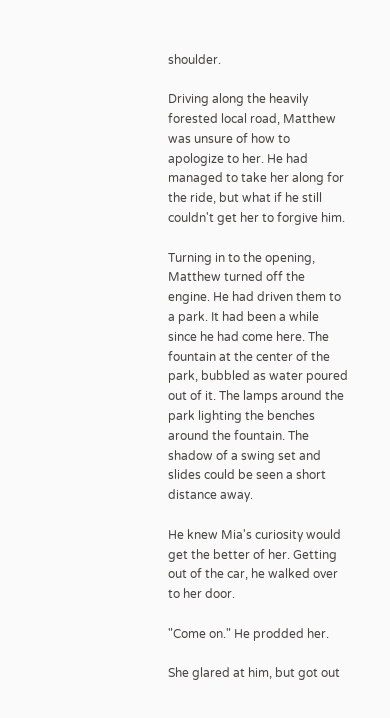shoulder.

Driving along the heavily forested local road, Matthew was unsure of how to apologize to her. He had managed to take her along for the ride, but what if he still couldn't get her to forgive him.

Turning in to the opening, Matthew turned off the engine. He had driven them to a park. It had been a while since he had come here. The fountain at the center of the park, bubbled as water poured out of it. The lamps around the park lighting the benches around the fountain. The shadow of a swing set and slides could be seen a short distance away.

He knew Mia's curiosity would get the better of her. Getting out of the car, he walked over to her door.

"Come on." He prodded her.

She glared at him, but got out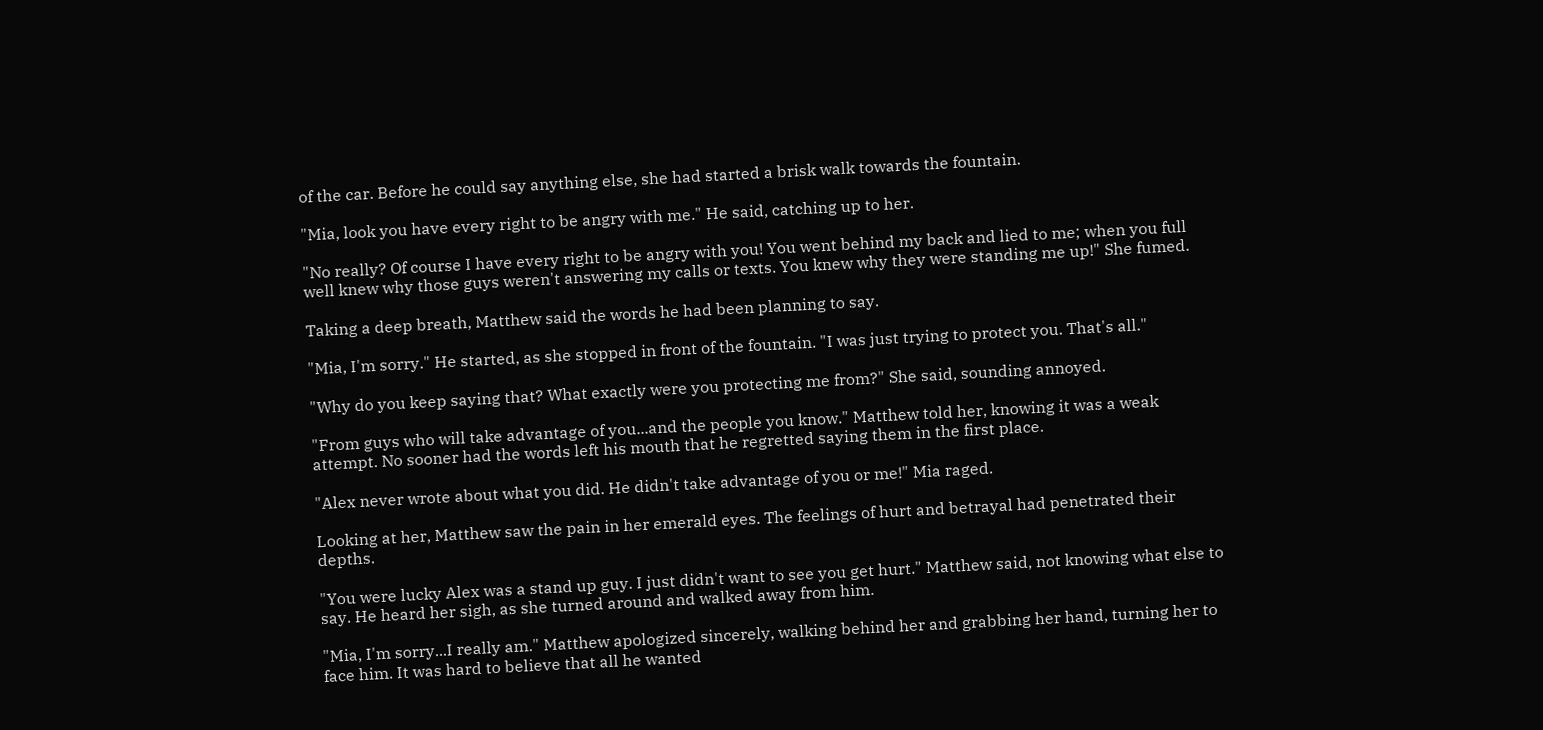of the car. Before he could say anything else, she had started a brisk walk towards the fountain.

"Mia, look you have every right to be angry with me." He said, catching up to her.

"No really? Of course I have every right to be angry with you! You went behind my back and lied to me; when you full well knew why those guys weren't answering my calls or texts. You knew why they were standing me up!" She fumed.

Taking a deep breath, Matthew said the words he had been planning to say.

"Mia, I'm sorry." He started, as she stopped in front of the fountain. "I was just trying to protect you. That's all."

"Why do you keep saying that? What exactly were you protecting me from?" She said, sounding annoyed.

"From guys who will take advantage of you...and the people you know." Matthew told her, knowing it was a weak attempt. No sooner had the words left his mouth that he regretted saying them in the first place.

"Alex never wrote about what you did. He didn't take advantage of you or me!" Mia raged.

Looking at her, Matthew saw the pain in her emerald eyes. The feelings of hurt and betrayal had penetrated their depths.

"You were lucky Alex was a stand up guy. I just didn't want to see you get hurt." Matthew said, not knowing what else to say. He heard her sigh, as she turned around and walked away from him.

"Mia, I'm sorry...I really am." Matthew apologized sincerely, walking behind her and grabbing her hand, turning her to face him. It was hard to believe that all he wanted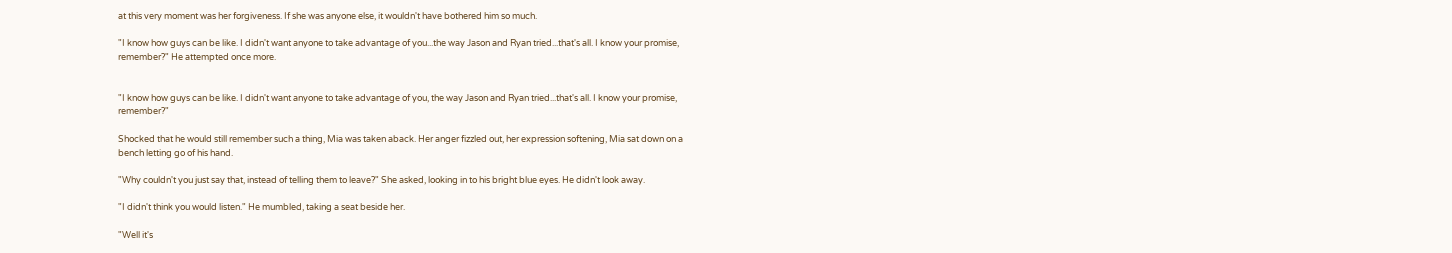at this very moment was her forgiveness. If she was anyone else, it wouldn't have bothered him so much.

"I know how guys can be like. I didn't want anyone to take advantage of you...the way Jason and Ryan tried...that's all. I know your promise, remember?" He attempted once more.


"I know how guys can be like. I didn't want anyone to take advantage of you, the way Jason and Ryan tried...that's all. I know your promise, remember?"

Shocked that he would still remember such a thing, Mia was taken aback. Her anger fizzled out, her expression softening, Mia sat down on a bench letting go of his hand.

"Why couldn't you just say that, instead of telling them to leave?" She asked, looking in to his bright blue eyes. He didn't look away.

"I didn't think you would listen." He mumbled, taking a seat beside her.

"Well it's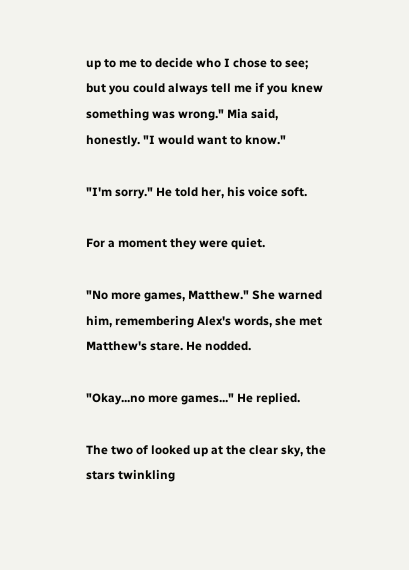up to me to decide who I chose to see; but you could always tell me if you knew something was wrong." Mia said, honestly. "I would want to know."

"I'm sorry." He told her, his voice soft.

For a moment they were quiet.

"No more games, Matthew." She warned him, remembering Alex's words, she met Matthew's stare. He nodded.

"Okay...no more games..." He replied.

The two of looked up at the clear sky, the stars twinkling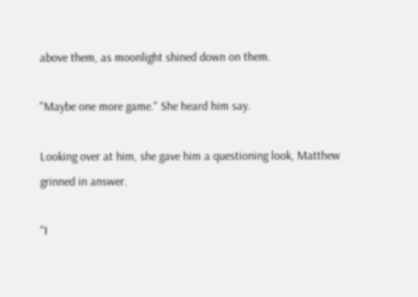above them, as moonlight shined down on them.

"Maybe one more game." She heard him say.

Looking over at him, she gave him a questioning look, Matthew grinned in answer.

"I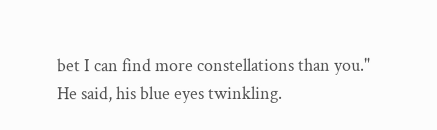bet I can find more constellations than you." He said, his blue eyes twinkling.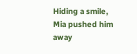Hiding a smile, Mia pushed him away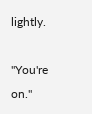lightly.

"You're on."